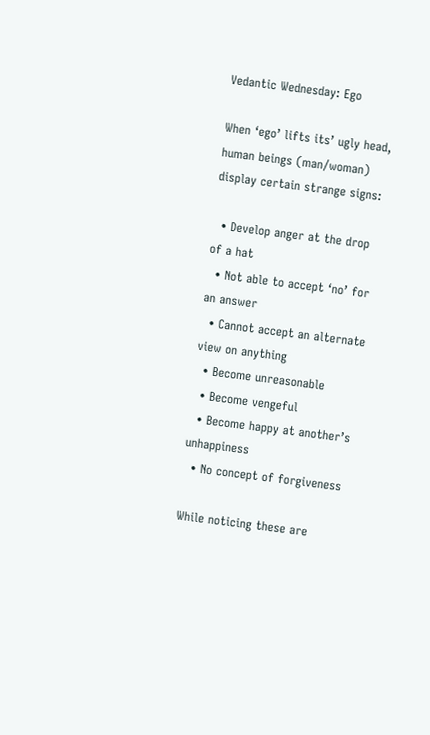Vedantic Wednesday: Ego

When ‘ego’ lifts its’ ugly head, human beings (man/woman) display certain strange signs:

  • Develop anger at the drop of a hat
  • Not able to accept ‘no’ for an answer
  • Cannot accept an alternate view on anything
  • Become unreasonable
  • Become vengeful
  • Become happy at another’s unhappiness
  • No concept of forgiveness

While noticing these are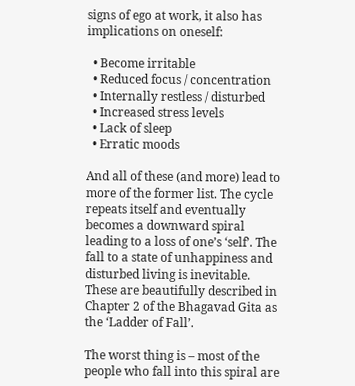signs of ego at work, it also has implications on oneself:

  • Become irritable
  • Reduced focus / concentration
  • Internally restless / disturbed
  • Increased stress levels
  • Lack of sleep
  • Erratic moods

And all of these (and more) lead to more of the former list. The cycle repeats itself and eventually becomes a downward spiral leading to a loss of one’s ‘self’. The fall to a state of unhappiness and disturbed living is inevitable. These are beautifully described in Chapter 2 of the Bhagavad Gita as the ‘Ladder of Fall’.

The worst thing is – most of the people who fall into this spiral are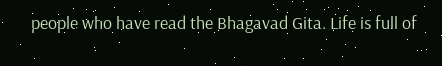people who have read the Bhagavad Gita. Life is full of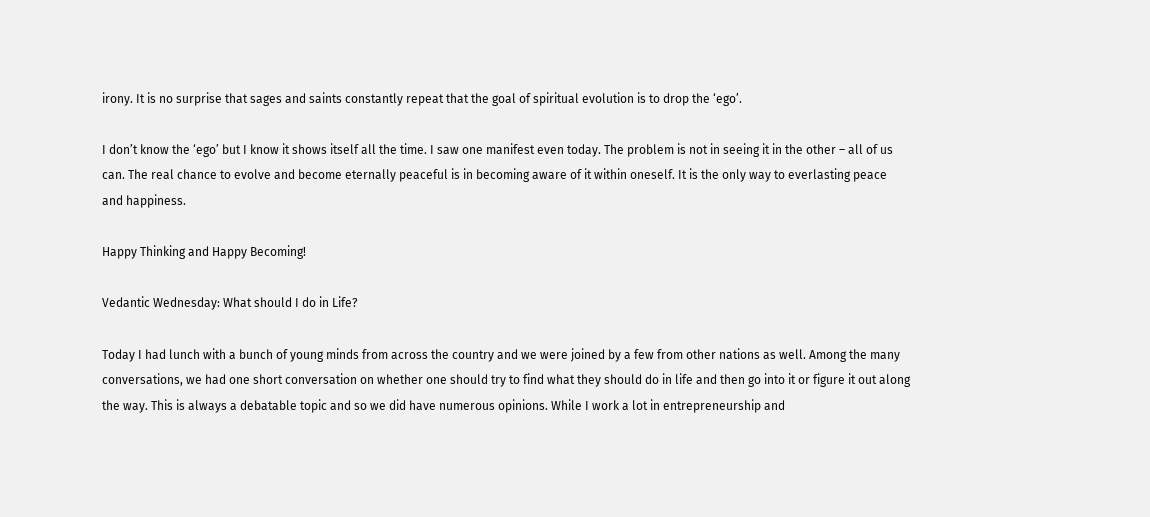irony. It is no surprise that sages and saints constantly repeat that the goal of spiritual evolution is to drop the ‘ego’.

I don’t know the ‘ego’ but I know it shows itself all the time. I saw one manifest even today. The problem is not in seeing it in the other – all of us can. The real chance to evolve and become eternally peaceful is in becoming aware of it within oneself. It is the only way to everlasting peace and happiness.

Happy Thinking and Happy Becoming!

Vedantic Wednesday: What should I do in Life?

Today I had lunch with a bunch of young minds from across the country and we were joined by a few from other nations as well. Among the many conversations, we had one short conversation on whether one should try to find what they should do in life and then go into it or figure it out along the way. This is always a debatable topic and so we did have numerous opinions. While I work a lot in entrepreneurship and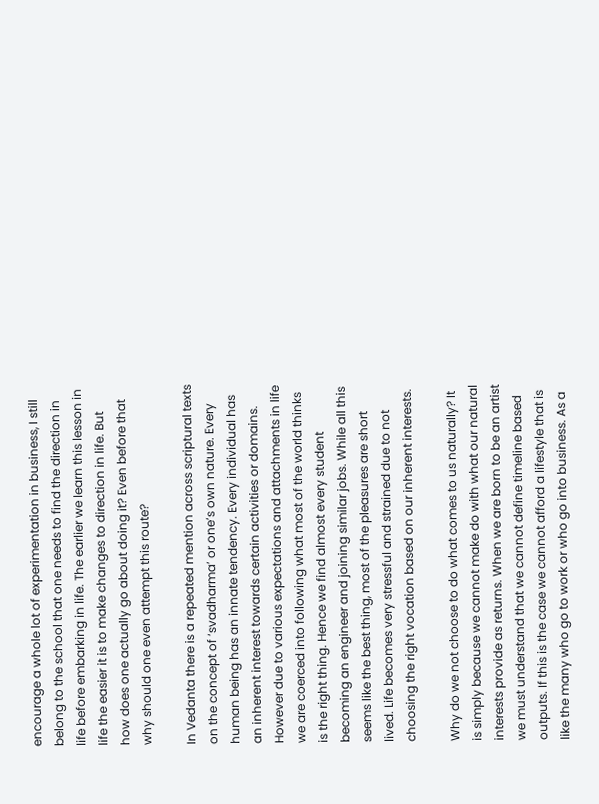encourage a whole lot of experimentation in business, I still belong to the school that one needs to find the direction in life before embarking in life. The earlier we learn this lesson in life the easier it is to make changes to direction in life. But how does one actually go about doing it? Even before that why should one even attempt this route?

In Vedanta there is a repeated mention across scriptural texts on the concept of ‘svadharma’ or one’s own nature. Every human being has an innate tendency. Every individual has an inherent interest towards certain activities or domains. However due to various expectations and attachments in life we are coerced into following what most of the world thinks is the right thing. Hence we find almost every student becoming an engineer and joining similar jobs. While all this seems like the best thing, most of the pleasures are short lived. Life becomes very stressful and strained due to not choosing the right vocation based on our inherent interests.

Why do we not choose to do what comes to us naturally? It is simply because we cannot make do with what our natural interests provide as returns. When we are born to be an artist we must understand that we cannot define timeline based outputs. If this is the case we cannot afford a lifestyle that is like the many who go to work or who go into business. As a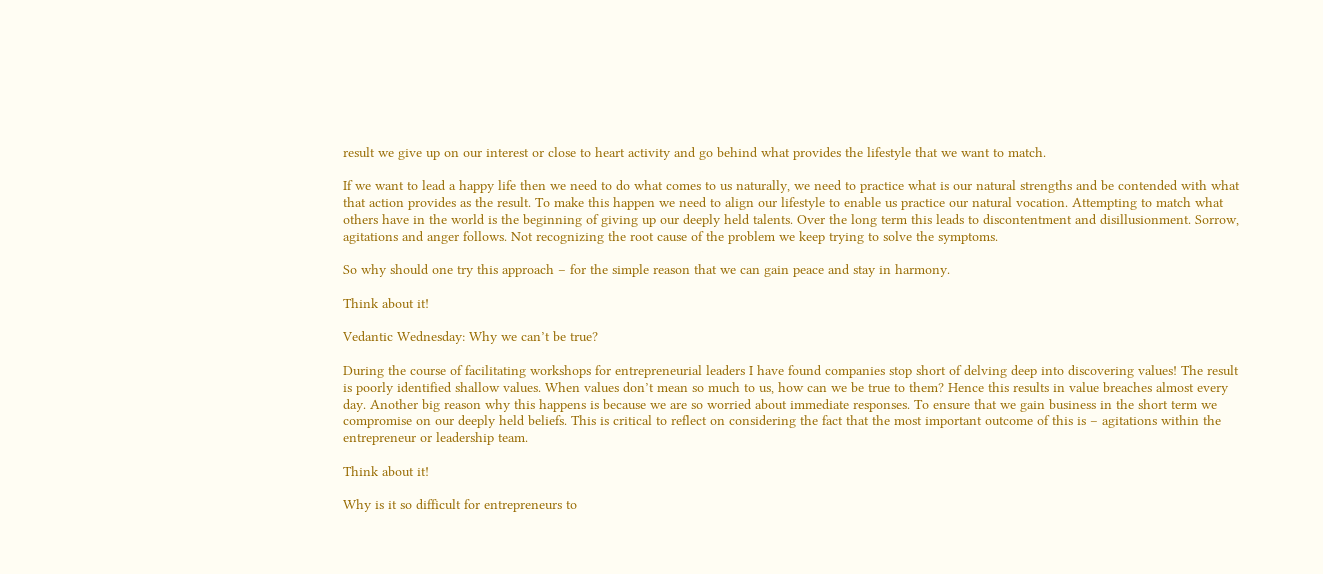result we give up on our interest or close to heart activity and go behind what provides the lifestyle that we want to match.

If we want to lead a happy life then we need to do what comes to us naturally, we need to practice what is our natural strengths and be contended with what that action provides as the result. To make this happen we need to align our lifestyle to enable us practice our natural vocation. Attempting to match what others have in the world is the beginning of giving up our deeply held talents. Over the long term this leads to discontentment and disillusionment. Sorrow, agitations and anger follows. Not recognizing the root cause of the problem we keep trying to solve the symptoms.

So why should one try this approach – for the simple reason that we can gain peace and stay in harmony.

Think about it!

Vedantic Wednesday: Why we can’t be true?

During the course of facilitating workshops for entrepreneurial leaders I have found companies stop short of delving deep into discovering values! The result is poorly identified shallow values. When values don’t mean so much to us, how can we be true to them? Hence this results in value breaches almost every day. Another big reason why this happens is because we are so worried about immediate responses. To ensure that we gain business in the short term we compromise on our deeply held beliefs. This is critical to reflect on considering the fact that the most important outcome of this is – agitations within the entrepreneur or leadership team.

Think about it!

Why is it so difficult for entrepreneurs to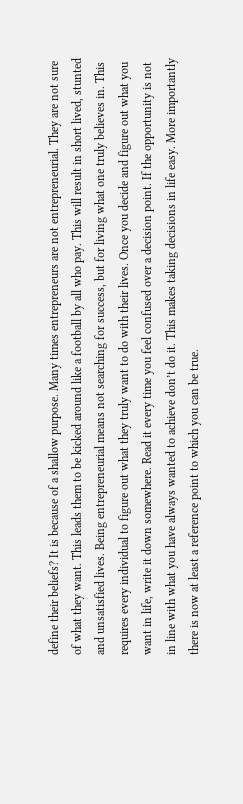define their beliefs? It is because of a shallow purpose. Many times entrepreneurs are not entrepreneurial. They are not sure of what they want. This leads them to be kicked around like a football by all who pay. This will result in short lived, stunted and unsatisfied lives. Being entrepreneurial means not searching for success, but for living what one truly believes in. This requires every individual to figure out what they truly want to do with their lives. Once you decide and figure out what you want in life, write it down somewhere. Read it every time you feel confused over a decision point. If the opportunity is not in line with what you have always wanted to achieve don’t do it. This makes taking decisions in life easy. More importantly there is now at least a reference point to which you can be true.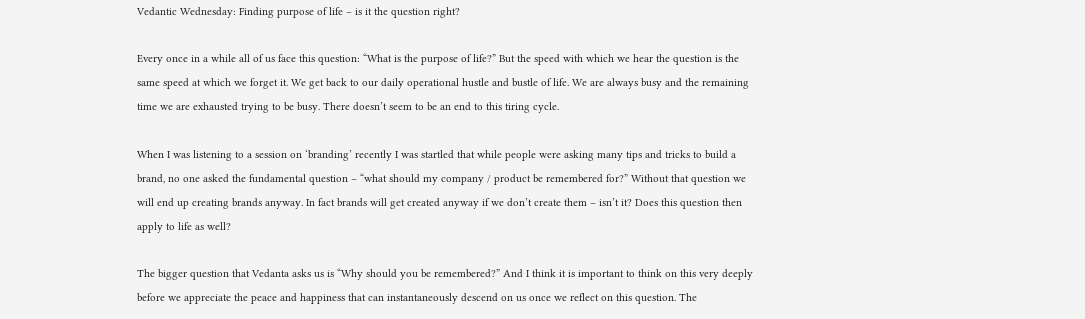Vedantic Wednesday: Finding purpose of life – is it the question right?

Every once in a while all of us face this question: “What is the purpose of life?” But the speed with which we hear the question is the same speed at which we forget it. We get back to our daily operational hustle and bustle of life. We are always busy and the remaining time we are exhausted trying to be busy. There doesn’t seem to be an end to this tiring cycle.

When I was listening to a session on ‘branding’ recently I was startled that while people were asking many tips and tricks to build a brand, no one asked the fundamental question – “what should my company / product be remembered for?” Without that question we will end up creating brands anyway. In fact brands will get created anyway if we don’t create them – isn’t it? Does this question then apply to life as well?

The bigger question that Vedanta asks us is “Why should you be remembered?” And I think it is important to think on this very deeply before we appreciate the peace and happiness that can instantaneously descend on us once we reflect on this question. The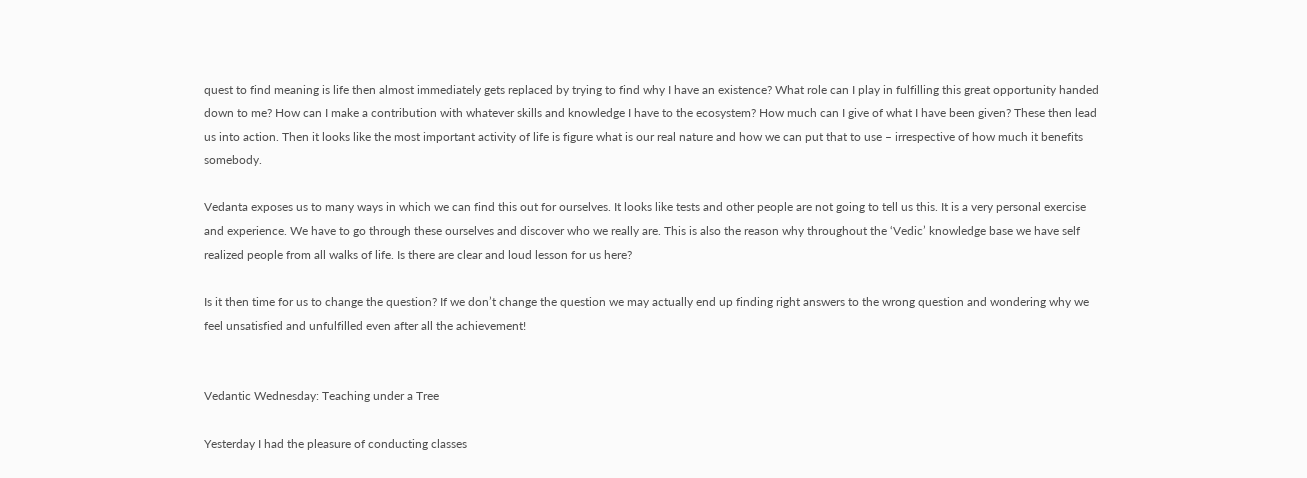quest to find meaning is life then almost immediately gets replaced by trying to find why I have an existence? What role can I play in fulfilling this great opportunity handed down to me? How can I make a contribution with whatever skills and knowledge I have to the ecosystem? How much can I give of what I have been given? These then lead us into action. Then it looks like the most important activity of life is figure what is our real nature and how we can put that to use – irrespective of how much it benefits somebody.

Vedanta exposes us to many ways in which we can find this out for ourselves. It looks like tests and other people are not going to tell us this. It is a very personal exercise and experience. We have to go through these ourselves and discover who we really are. This is also the reason why throughout the ‘Vedic’ knowledge base we have self realized people from all walks of life. Is there are clear and loud lesson for us here?

Is it then time for us to change the question? If we don’t change the question we may actually end up finding right answers to the wrong question and wondering why we feel unsatisfied and unfulfilled even after all the achievement!


Vedantic Wednesday: Teaching under a Tree

Yesterday I had the pleasure of conducting classes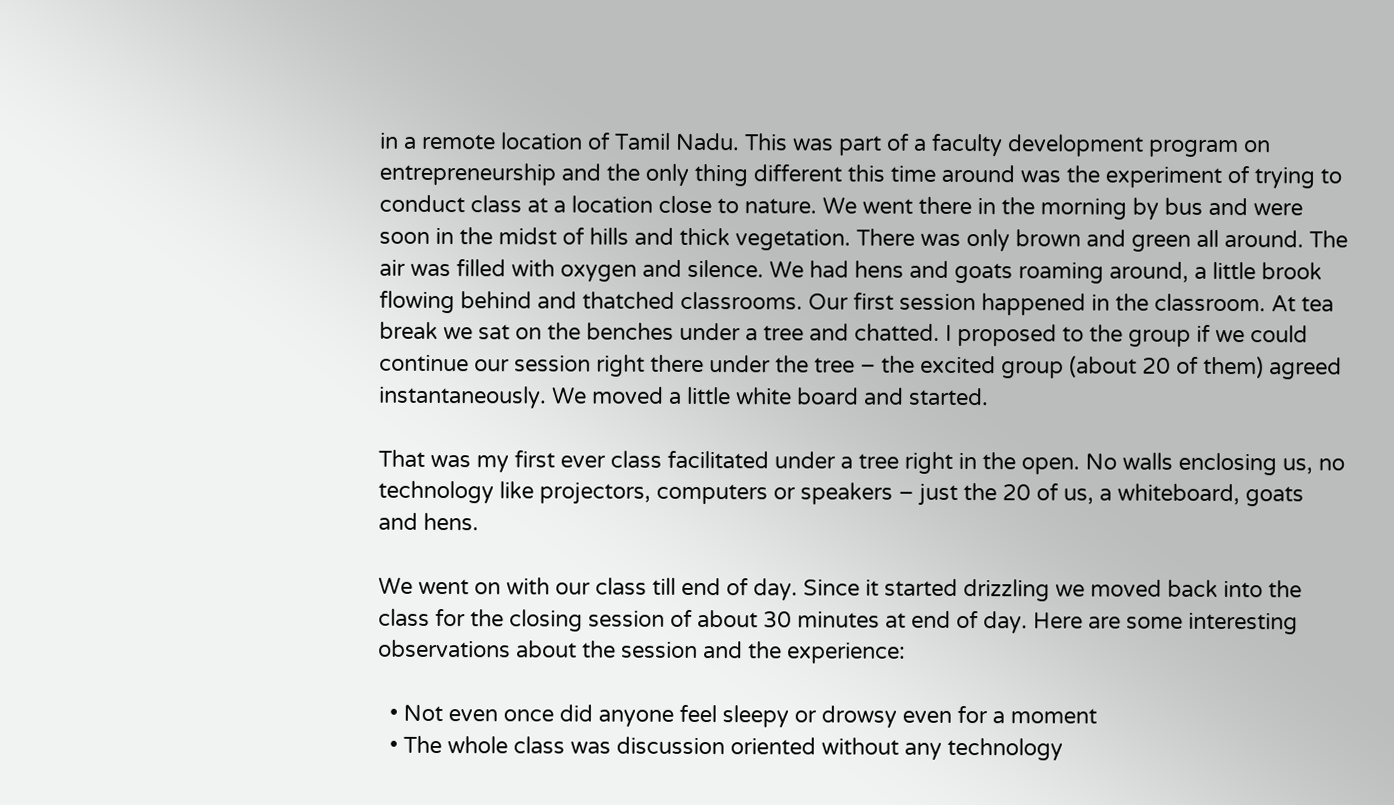in a remote location of Tamil Nadu. This was part of a faculty development program on entrepreneurship and the only thing different this time around was the experiment of trying to conduct class at a location close to nature. We went there in the morning by bus and were soon in the midst of hills and thick vegetation. There was only brown and green all around. The air was filled with oxygen and silence. We had hens and goats roaming around, a little brook flowing behind and thatched classrooms. Our first session happened in the classroom. At tea break we sat on the benches under a tree and chatted. I proposed to the group if we could continue our session right there under the tree – the excited group (about 20 of them) agreed instantaneously. We moved a little white board and started.

That was my first ever class facilitated under a tree right in the open. No walls enclosing us, no technology like projectors, computers or speakers – just the 20 of us, a whiteboard, goats and hens.

We went on with our class till end of day. Since it started drizzling we moved back into the class for the closing session of about 30 minutes at end of day. Here are some interesting observations about the session and the experience:

  • Not even once did anyone feel sleepy or drowsy even for a moment
  • The whole class was discussion oriented without any technology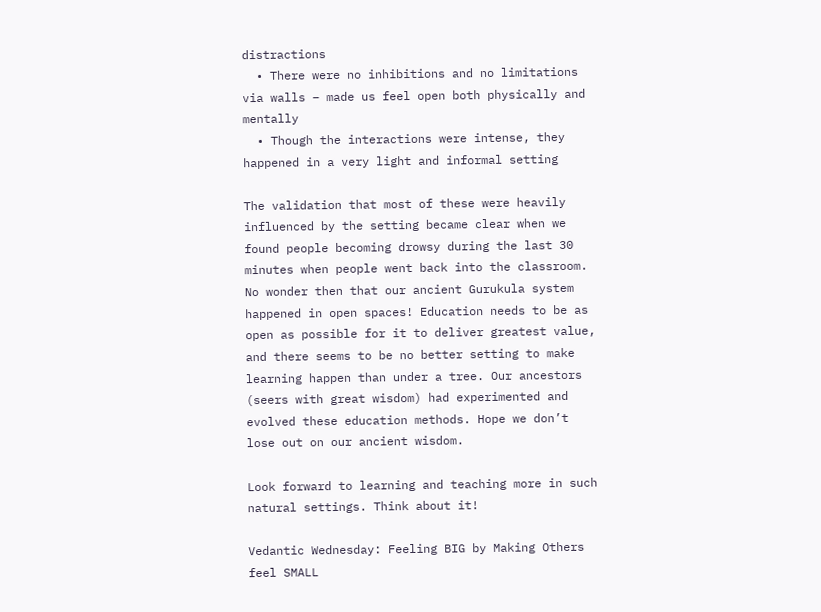distractions
  • There were no inhibitions and no limitations via walls – made us feel open both physically and mentally
  • Though the interactions were intense, they happened in a very light and informal setting

The validation that most of these were heavily influenced by the setting became clear when we found people becoming drowsy during the last 30 minutes when people went back into the classroom. No wonder then that our ancient Gurukula system happened in open spaces! Education needs to be as open as possible for it to deliver greatest value, and there seems to be no better setting to make learning happen than under a tree. Our ancestors (seers with great wisdom) had experimented and evolved these education methods. Hope we don’t lose out on our ancient wisdom.

Look forward to learning and teaching more in such natural settings. Think about it!

Vedantic Wednesday: Feeling BIG by Making Others feel SMALL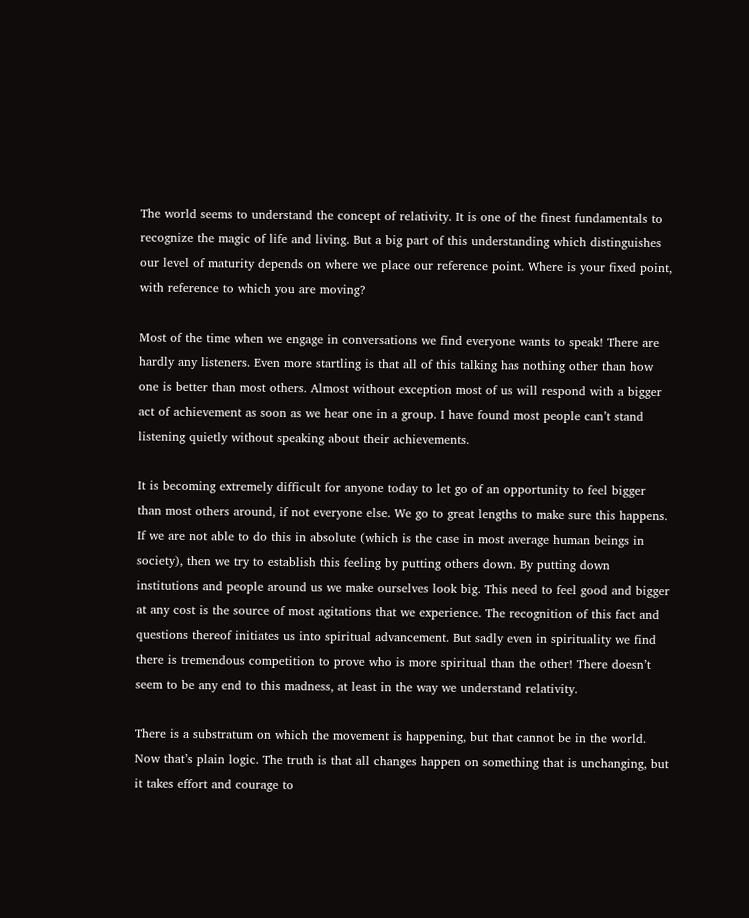The world seems to understand the concept of relativity. It is one of the finest fundamentals to recognize the magic of life and living. But a big part of this understanding which distinguishes our level of maturity depends on where we place our reference point. Where is your fixed point, with reference to which you are moving?

Most of the time when we engage in conversations we find everyone wants to speak! There are hardly any listeners. Even more startling is that all of this talking has nothing other than how one is better than most others. Almost without exception most of us will respond with a bigger act of achievement as soon as we hear one in a group. I have found most people can’t stand listening quietly without speaking about their achievements.

It is becoming extremely difficult for anyone today to let go of an opportunity to feel bigger than most others around, if not everyone else. We go to great lengths to make sure this happens. If we are not able to do this in absolute (which is the case in most average human beings in society), then we try to establish this feeling by putting others down. By putting down institutions and people around us we make ourselves look big. This need to feel good and bigger at any cost is the source of most agitations that we experience. The recognition of this fact and questions thereof initiates us into spiritual advancement. But sadly even in spirituality we find there is tremendous competition to prove who is more spiritual than the other! There doesn’t seem to be any end to this madness, at least in the way we understand relativity.

There is a substratum on which the movement is happening, but that cannot be in the world. Now that’s plain logic. The truth is that all changes happen on something that is unchanging, but it takes effort and courage to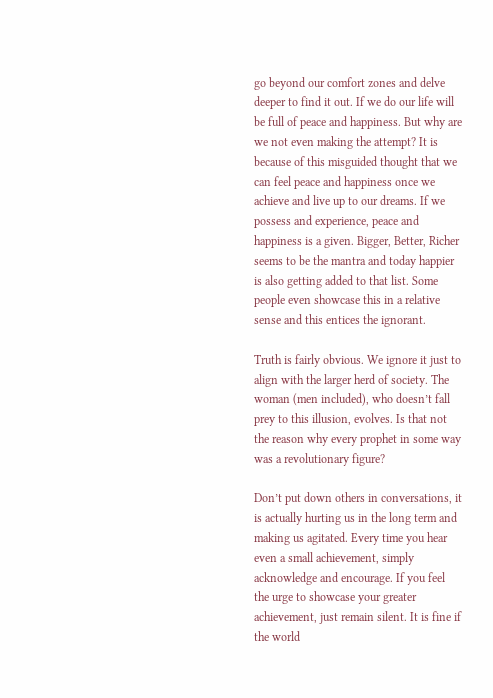go beyond our comfort zones and delve deeper to find it out. If we do our life will be full of peace and happiness. But why are we not even making the attempt? It is because of this misguided thought that we can feel peace and happiness once we achieve and live up to our dreams. If we possess and experience, peace and happiness is a given. Bigger, Better, Richer seems to be the mantra and today happier is also getting added to that list. Some people even showcase this in a relative sense and this entices the ignorant.

Truth is fairly obvious. We ignore it just to align with the larger herd of society. The woman (men included), who doesn’t fall prey to this illusion, evolves. Is that not the reason why every prophet in some way was a revolutionary figure?

Don’t put down others in conversations, it is actually hurting us in the long term and making us agitated. Every time you hear even a small achievement, simply acknowledge and encourage. If you feel the urge to showcase your greater achievement, just remain silent. It is fine if the world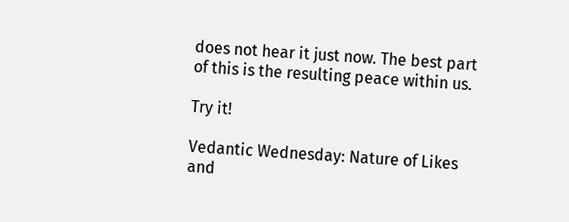does not hear it just now. The best part of this is the resulting peace within us.

Try it!

Vedantic Wednesday: Nature of Likes and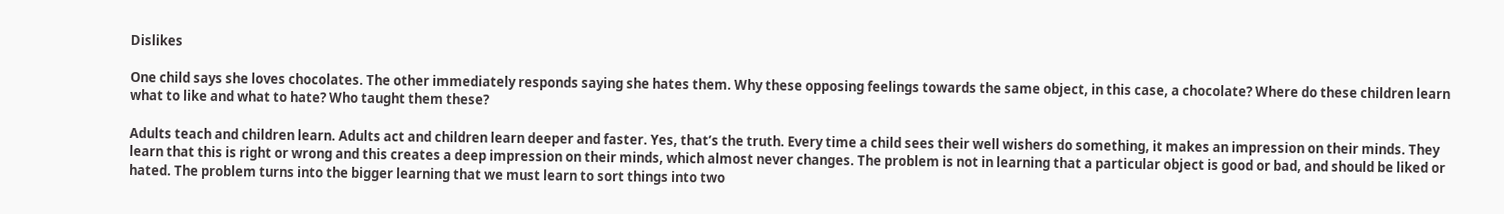Dislikes

One child says she loves chocolates. The other immediately responds saying she hates them. Why these opposing feelings towards the same object, in this case, a chocolate? Where do these children learn what to like and what to hate? Who taught them these?

Adults teach and children learn. Adults act and children learn deeper and faster. Yes, that’s the truth. Every time a child sees their well wishers do something, it makes an impression on their minds. They learn that this is right or wrong and this creates a deep impression on their minds, which almost never changes. The problem is not in learning that a particular object is good or bad, and should be liked or hated. The problem turns into the bigger learning that we must learn to sort things into two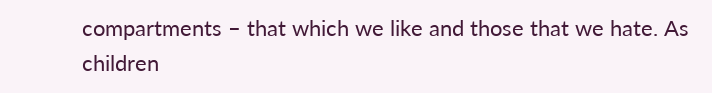compartments – that which we like and those that we hate. As children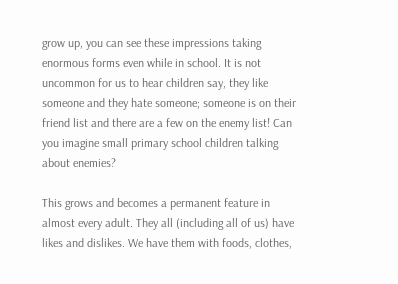grow up, you can see these impressions taking enormous forms even while in school. It is not uncommon for us to hear children say, they like someone and they hate someone; someone is on their friend list and there are a few on the enemy list! Can you imagine small primary school children talking about enemies?

This grows and becomes a permanent feature in almost every adult. They all (including all of us) have likes and dislikes. We have them with foods, clothes,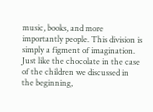music, books, and more importantly people. This division is simply a figment of imagination. Just like the chocolate in the case of the children we discussed in the beginning,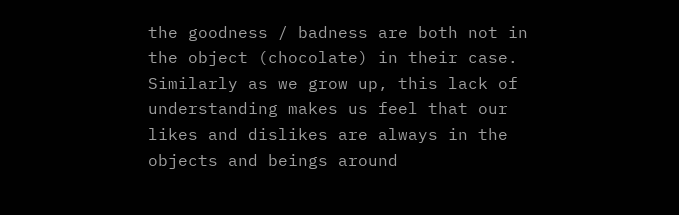the goodness / badness are both not in the object (chocolate) in their case. Similarly as we grow up, this lack of understanding makes us feel that our likes and dislikes are always in the objects and beings around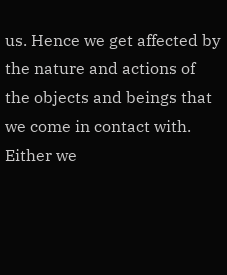us. Hence we get affected by the nature and actions of the objects and beings that we come in contact with. Either we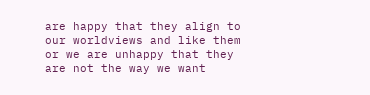are happy that they align to our worldviews and like them or we are unhappy that they are not the way we want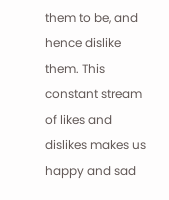them to be, and hence dislike them. This constant stream of likes and dislikes makes us happy and sad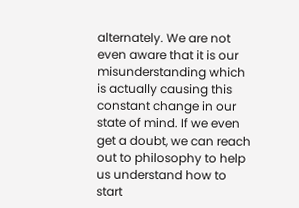alternately. We are not even aware that it is our misunderstanding which is actually causing this constant change in our state of mind. If we even get a doubt, we can reach out to philosophy to help us understand how to start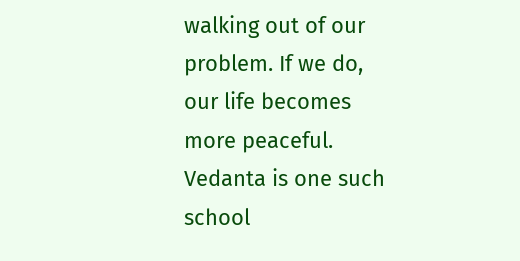walking out of our problem. If we do, our life becomes more peaceful. Vedanta is one such school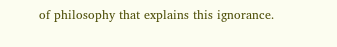of philosophy that explains this ignorance.